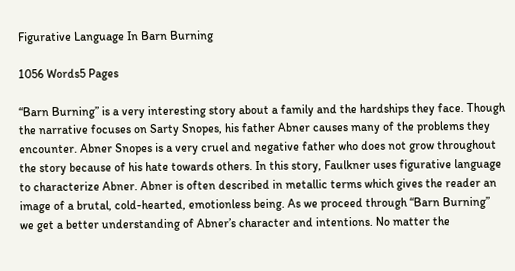Figurative Language In Barn Burning

1056 Words5 Pages

“Barn Burning” is a very interesting story about a family and the hardships they face. Though the narrative focuses on Sarty Snopes, his father Abner causes many of the problems they encounter. Abner Snopes is a very cruel and negative father who does not grow throughout the story because of his hate towards others. In this story, Faulkner uses figurative language to characterize Abner. Abner is often described in metallic terms which gives the reader an image of a brutal, cold-hearted, emotionless being. As we proceed through “Barn Burning” we get a better understanding of Abner’s character and intentions. No matter the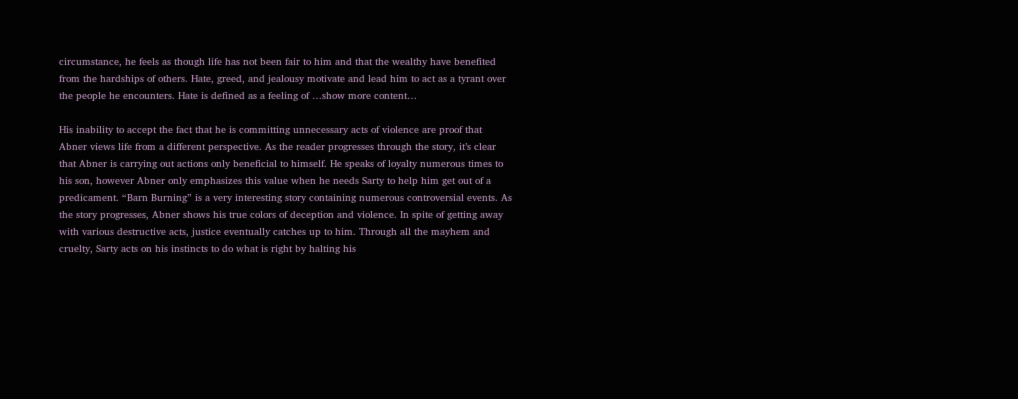circumstance, he feels as though life has not been fair to him and that the wealthy have benefited from the hardships of others. Hate, greed, and jealousy motivate and lead him to act as a tyrant over the people he encounters. Hate is defined as a feeling of …show more content…

His inability to accept the fact that he is committing unnecessary acts of violence are proof that Abner views life from a different perspective. As the reader progresses through the story, it’s clear that Abner is carrying out actions only beneficial to himself. He speaks of loyalty numerous times to his son, however Abner only emphasizes this value when he needs Sarty to help him get out of a predicament. “Barn Burning” is a very interesting story containing numerous controversial events. As the story progresses, Abner shows his true colors of deception and violence. In spite of getting away with various destructive acts, justice eventually catches up to him. Through all the mayhem and cruelty, Sarty acts on his instincts to do what is right by halting his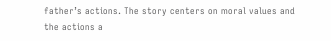father’s actions. The story centers on moral values and the actions a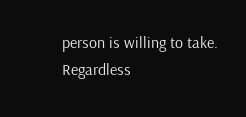person is willing to take. Regardless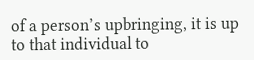of a person’s upbringing, it is up to that individual to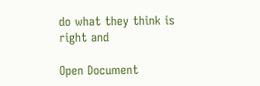do what they think is right and

Open Document